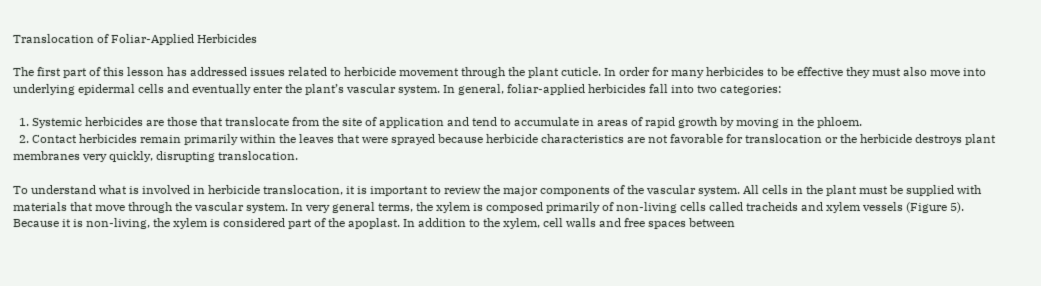Translocation of Foliar-Applied Herbicides

The first part of this lesson has addressed issues related to herbicide movement through the plant cuticle. In order for many herbicides to be effective they must also move into underlying epidermal cells and eventually enter the plant’s vascular system. In general, foliar-applied herbicides fall into two categories:

  1. Systemic herbicides are those that translocate from the site of application and tend to accumulate in areas of rapid growth by moving in the phloem.
  2. Contact herbicides remain primarily within the leaves that were sprayed because herbicide characteristics are not favorable for translocation or the herbicide destroys plant membranes very quickly, disrupting translocation.

To understand what is involved in herbicide translocation, it is important to review the major components of the vascular system. All cells in the plant must be supplied with materials that move through the vascular system. In very general terms, the xylem is composed primarily of non-living cells called tracheids and xylem vessels (Figure 5). Because it is non-living, the xylem is considered part of the apoplast. In addition to the xylem, cell walls and free spaces between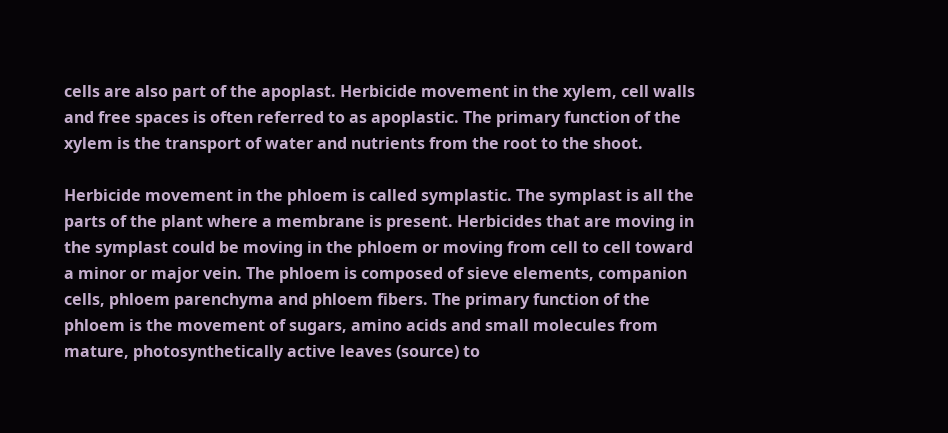cells are also part of the apoplast. Herbicide movement in the xylem, cell walls and free spaces is often referred to as apoplastic. The primary function of the xylem is the transport of water and nutrients from the root to the shoot.

Herbicide movement in the phloem is called symplastic. The symplast is all the parts of the plant where a membrane is present. Herbicides that are moving in the symplast could be moving in the phloem or moving from cell to cell toward a minor or major vein. The phloem is composed of sieve elements, companion cells, phloem parenchyma and phloem fibers. The primary function of the phloem is the movement of sugars, amino acids and small molecules from mature, photosynthetically active leaves (source) to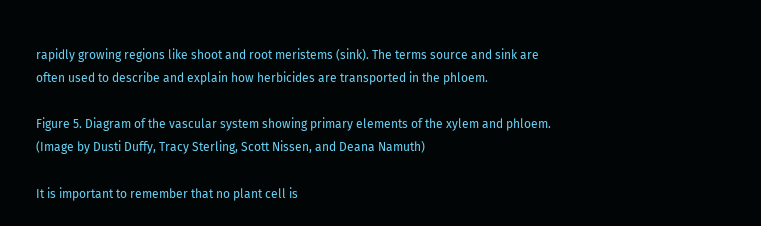rapidly growing regions like shoot and root meristems (sink). The terms source and sink are often used to describe and explain how herbicides are transported in the phloem.

Figure 5. Diagram of the vascular system showing primary elements of the xylem and phloem.  (Image by Dusti Duffy, Tracy Sterling, Scott Nissen, and Deana Namuth)

It is important to remember that no plant cell is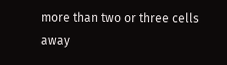more than two or three cells away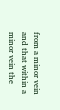from a minor vein and that within a minor vein the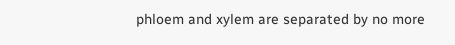phloem and xylem are separated by no more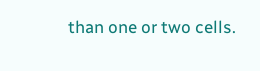than one or two cells.